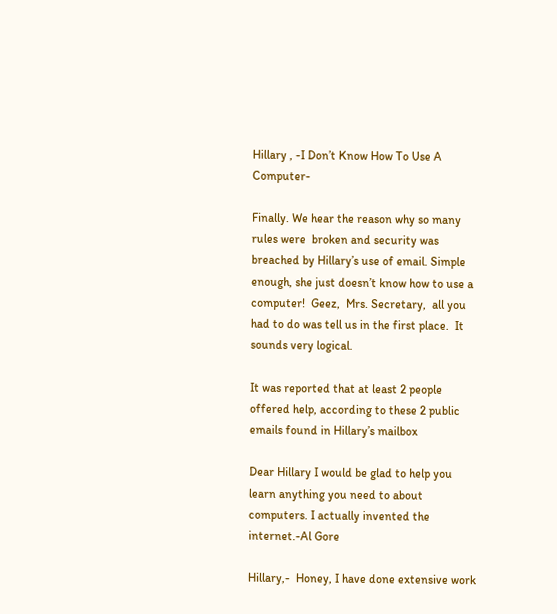Hillary , -I Don’t Know How To Use A Computer-

Finally. We hear the reason why so many rules were  broken and security was breached by Hillary’s use of email. Simple enough, she just doesn’t know how to use a computer!  Geez,  Mrs. Secretary,  all you had to do was tell us in the first place.  It sounds very logical.

It was reported that at least 2 people offered help, according to these 2 public emails found in Hillary’s mailbox

Dear Hillary I would be glad to help you learn anything you need to about computers. I actually invented the internet.-Al Gore

Hillary,-  Honey, I have done extensive work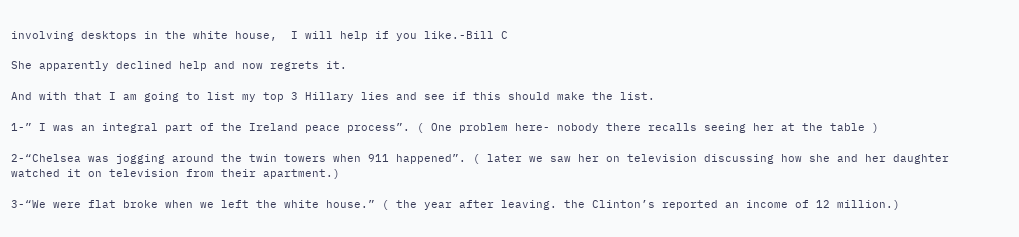involving desktops in the white house,  I will help if you like.-Bill C

She apparently declined help and now regrets it.

And with that I am going to list my top 3 Hillary lies and see if this should make the list.

1-” I was an integral part of the Ireland peace process”. ( One problem here- nobody there recalls seeing her at the table )

2-“Chelsea was jogging around the twin towers when 911 happened”. ( later we saw her on television discussing how she and her daughter watched it on television from their apartment.)

3-“We were flat broke when we left the white house.” ( the year after leaving. the Clinton’s reported an income of 12 million.)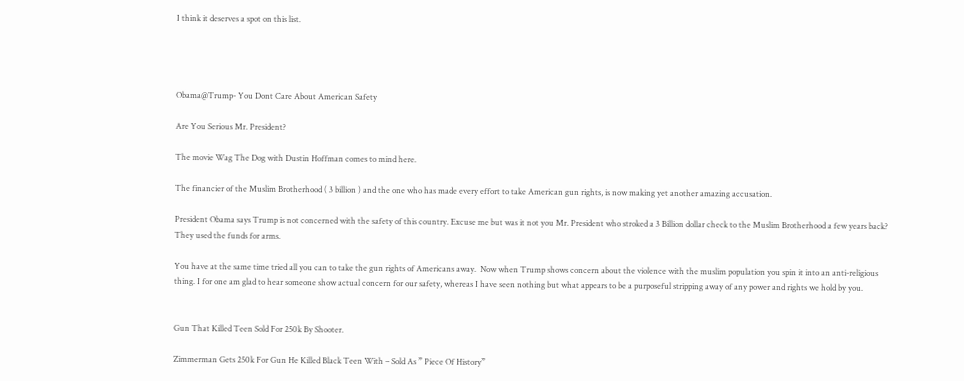I think it deserves a spot on this list.




Obama@Trump- You Dont Care About American Safety

Are You Serious Mr. President?

The movie Wag The Dog with Dustin Hoffman comes to mind here.

The financier of the Muslim Brotherhood ( 3 billion ) and the one who has made every effort to take American gun rights, is now making yet another amazing accusation.

President Obama says Trump is not concerned with the safety of this country. Excuse me but was it not you Mr. President who stroked a 3 Billion dollar check to the Muslim Brotherhood a few years back? They used the funds for arms.

You have at the same time tried all you can to take the gun rights of Americans away.  Now when Trump shows concern about the violence with the muslim population you spin it into an anti-religious thing. I for one am glad to hear someone show actual concern for our safety, whereas I have seen nothing but what appears to be a purposeful stripping away of any power and rights we hold by you.


Gun That Killed Teen Sold For 250k By Shooter.

Zimmerman Gets 250k For Gun He Killed Black Teen With – Sold As ” Piece Of History”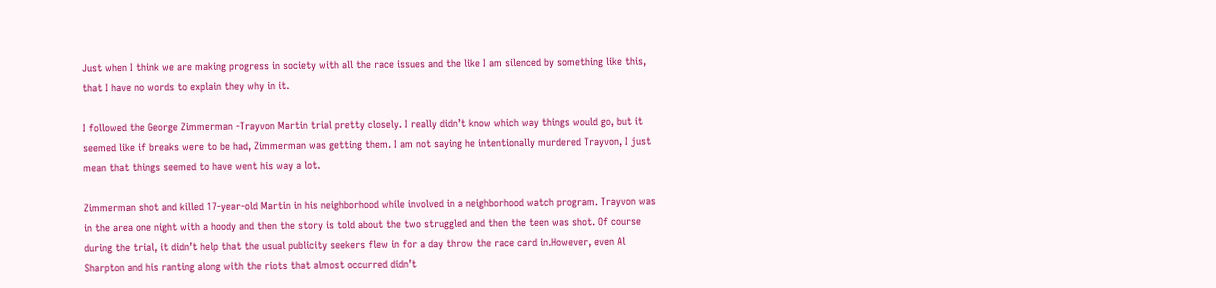Just when I think we are making progress in society with all the race issues and the like I am silenced by something like this, that I have no words to explain they why in it.

I followed the George Zimmerman -Trayvon Martin trial pretty closely. I really didn’t know which way things would go, but it seemed like if breaks were to be had, Zimmerman was getting them. I am not saying he intentionally murdered Trayvon, I just mean that things seemed to have went his way a lot.

Zimmerman shot and killed 17-year-old Martin in his neighborhood while involved in a neighborhood watch program. Trayvon was in the area one night with a hoody and then the story is told about the two struggled and then the teen was shot. Of course during the trial, it didn’t help that the usual publicity seekers flew in for a day throw the race card in.However, even Al Sharpton and his ranting along with the riots that almost occurred didn’t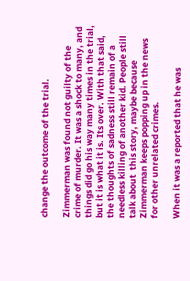change the outcome of the trial.

Zimmerman was found not guilty of the crime of murder. It was a shock to many, and things did go his way many times in the trial, but it is what it is. Its over. With that said, the thoughts of sadness still remain of a needless killing of another kid. People still talk about  this story, maybe because Zimmerman keeps popping up in the news for other unrelated crimes.

When it was a reported that he was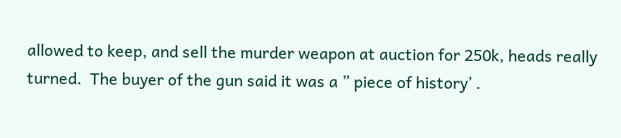allowed to keep, and sell the murder weapon at auction for 250k, heads really turned.  The buyer of the gun said it was a ” piece of history’ .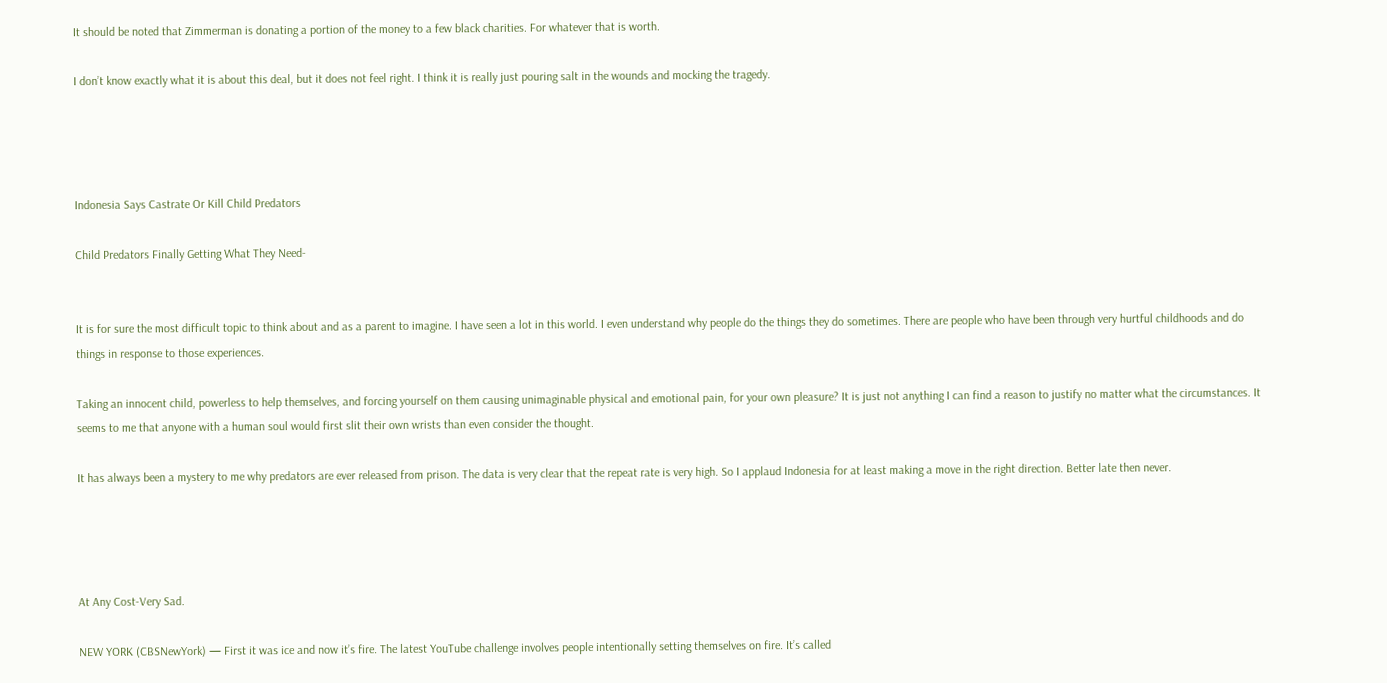It should be noted that Zimmerman is donating a portion of the money to a few black charities. For whatever that is worth.

I don’t know exactly what it is about this deal, but it does not feel right. I think it is really just pouring salt in the wounds and mocking the tragedy.




Indonesia Says Castrate Or Kill Child Predators

Child Predators Finally Getting What They Need-


It is for sure the most difficult topic to think about and as a parent to imagine. I have seen a lot in this world. I even understand why people do the things they do sometimes. There are people who have been through very hurtful childhoods and do things in response to those experiences.

Taking an innocent child, powerless to help themselves, and forcing yourself on them causing unimaginable physical and emotional pain, for your own pleasure? It is just not anything I can find a reason to justify no matter what the circumstances. It seems to me that anyone with a human soul would first slit their own wrists than even consider the thought.

It has always been a mystery to me why predators are ever released from prison. The data is very clear that the repeat rate is very high. So I applaud Indonesia for at least making a move in the right direction. Better late then never.




At Any Cost-Very Sad.

NEW YORK (CBSNewYork) — First it was ice and now it’s fire. The latest YouTube challenge involves people intentionally setting themselves on fire. It’s called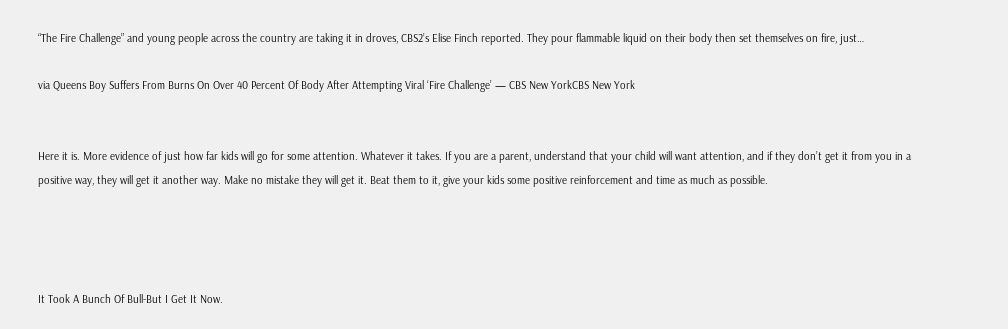“The Fire Challenge” and young people across the country are taking it in droves, CBS2’s Elise Finch reported. They pour flammable liquid on their body then set themselves on fire, just…

via Queens Boy Suffers From Burns On Over 40 Percent Of Body After Attempting Viral ‘Fire Challenge’ — CBS New YorkCBS New York


Here it is. More evidence of just how far kids will go for some attention. Whatever it takes. If you are a parent, understand that your child will want attention, and if they don’t get it from you in a positive way, they will get it another way. Make no mistake they will get it. Beat them to it, give your kids some positive reinforcement and time as much as possible.




It Took A Bunch Of Bull-But I Get It Now.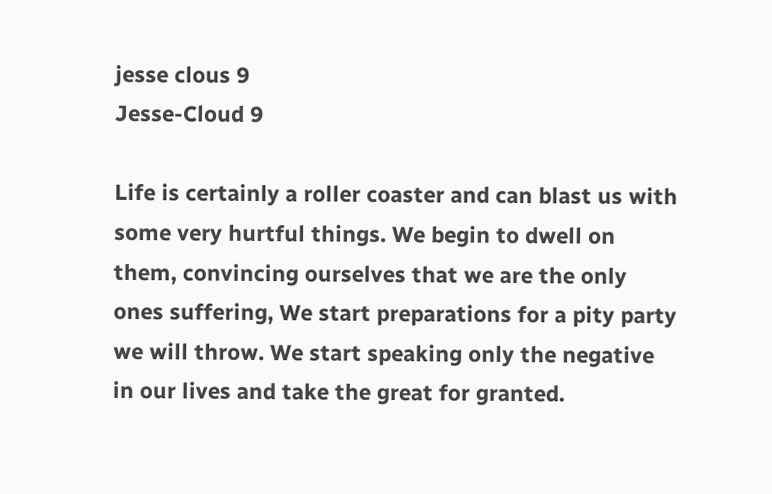jesse clous 9
Jesse-Cloud 9

Life is certainly a roller coaster and can blast us with some very hurtful things. We begin to dwell on them, convincing ourselves that we are the only ones suffering, We start preparations for a pity party we will throw. We start speaking only the negative in our lives and take the great for granted.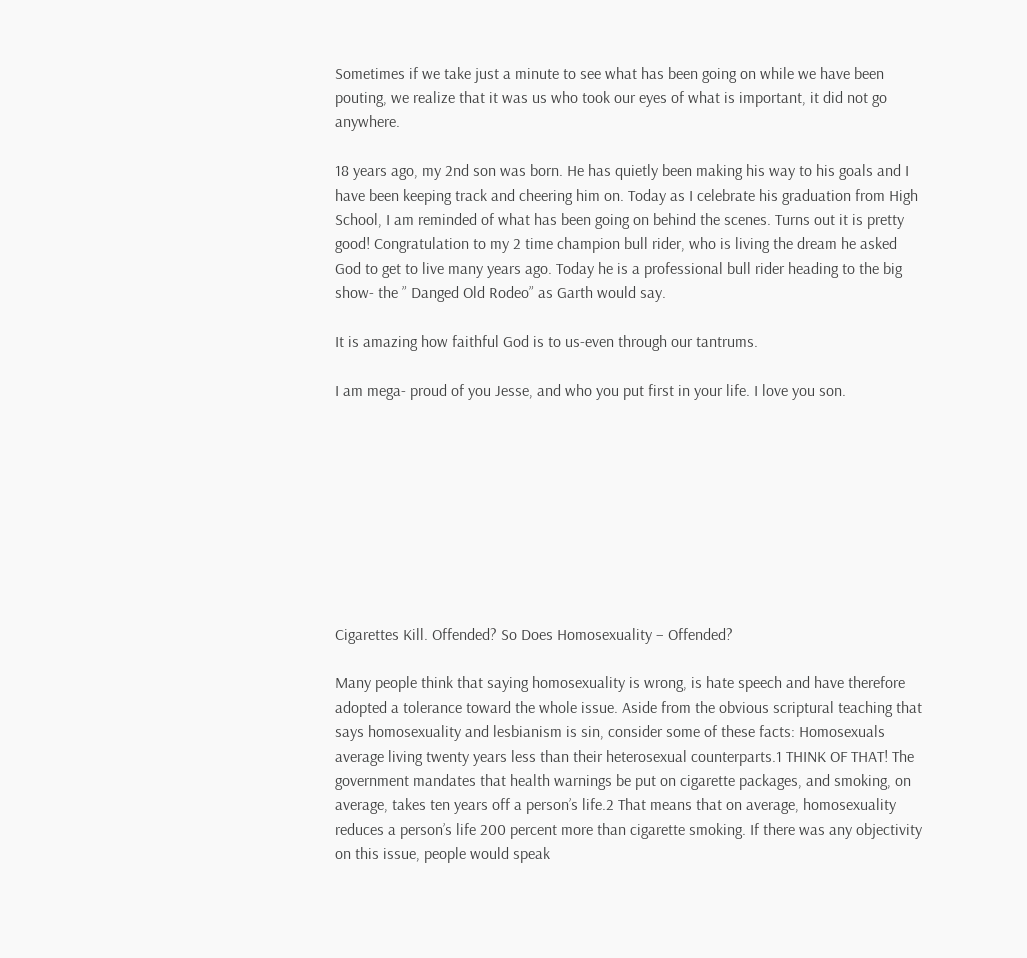Sometimes if we take just a minute to see what has been going on while we have been pouting, we realize that it was us who took our eyes of what is important, it did not go anywhere.

18 years ago, my 2nd son was born. He has quietly been making his way to his goals and I have been keeping track and cheering him on. Today as I celebrate his graduation from High School, I am reminded of what has been going on behind the scenes. Turns out it is pretty good! Congratulation to my 2 time champion bull rider, who is living the dream he asked God to get to live many years ago. Today he is a professional bull rider heading to the big show- the ” Danged Old Rodeo” as Garth would say.

It is amazing how faithful God is to us-even through our tantrums.

I am mega- proud of you Jesse, and who you put first in your life. I love you son.









Cigarettes Kill. Offended? So Does Homosexuality – Offended?

Many people think that saying homosexuality is wrong, is hate speech and have therefore adopted a tolerance toward the whole issue. Aside from the obvious scriptural teaching that says homosexuality and lesbianism is sin, consider some of these facts: Homosexuals average living twenty years less than their heterosexual counterparts.1 THINK OF THAT! The government mandates that health warnings be put on cigarette packages, and smoking, on average, takes ten years off a person’s life.2 That means that on average, homosexuality reduces a person’s life 200 percent more than cigarette smoking. If there was any objectivity on this issue, people would speak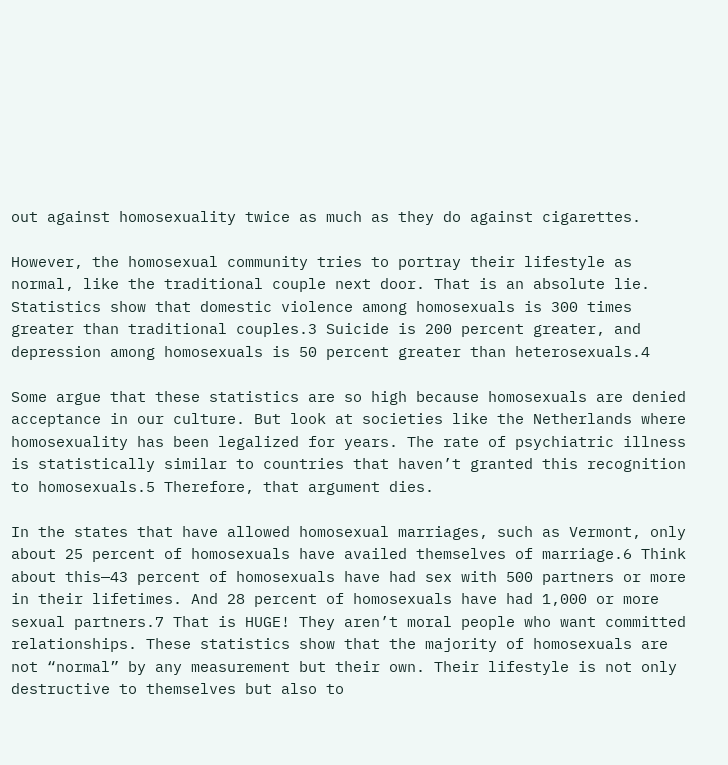out against homosexuality twice as much as they do against cigarettes.

However, the homosexual community tries to portray their lifestyle as normal, like the traditional couple next door. That is an absolute lie. Statistics show that domestic violence among homosexuals is 300 times greater than traditional couples.3 Suicide is 200 percent greater, and depression among homosexuals is 50 percent greater than heterosexuals.4

Some argue that these statistics are so high because homosexuals are denied acceptance in our culture. But look at societies like the Netherlands where homosexuality has been legalized for years. The rate of psychiatric illness is statistically similar to countries that haven’t granted this recognition to homosexuals.5 Therefore, that argument dies.

In the states that have allowed homosexual marriages, such as Vermont, only about 25 percent of homosexuals have availed themselves of marriage.6 Think about this—43 percent of homosexuals have had sex with 500 partners or more in their lifetimes. And 28 percent of homosexuals have had 1,000 or more sexual partners.7 That is HUGE! They aren’t moral people who want committed relationships. These statistics show that the majority of homosexuals are not “normal” by any measurement but their own. Their lifestyle is not only destructive to themselves but also to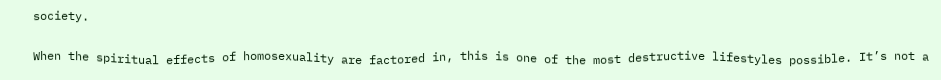society.

When the spiritual effects of homosexuality are factored in, this is one of the most destructive lifestyles possible. It’s not a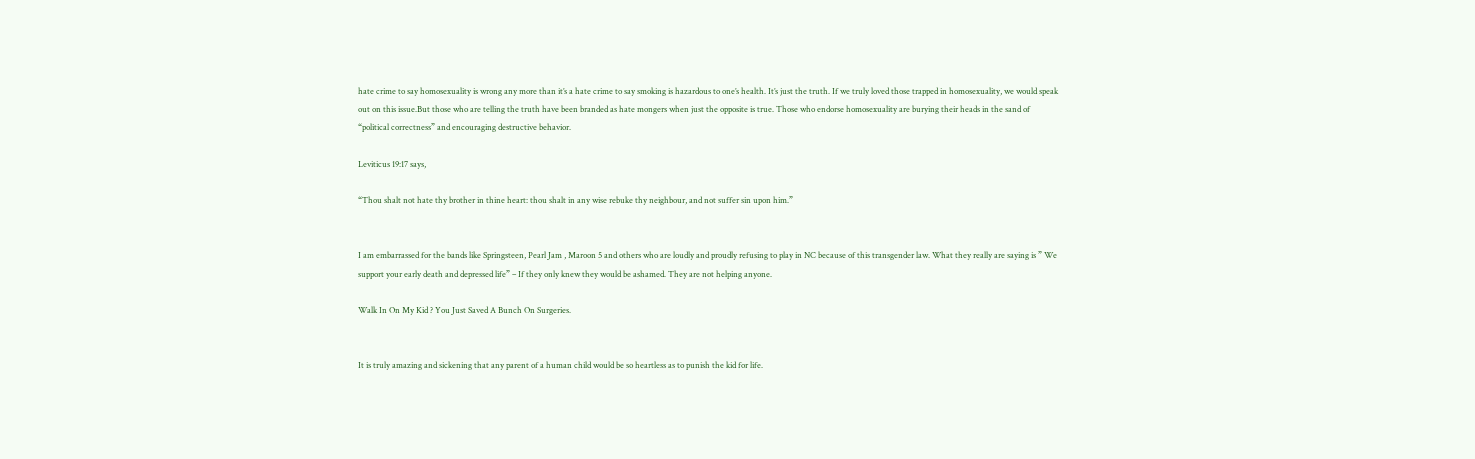hate crime to say homosexuality is wrong any more than it’s a hate crime to say smoking is hazardous to one’s health. It’s just the truth. If we truly loved those trapped in homosexuality, we would speak out on this issue.But those who are telling the truth have been branded as hate mongers when just the opposite is true. Those who endorse homosexuality are burying their heads in the sand of “political correctness” and encouraging destructive behavior.

Leviticus 19:17 says,

“Thou shalt not hate thy brother in thine heart: thou shalt in any wise rebuke thy neighbour, and not suffer sin upon him.”


I am embarrassed for the bands like Springsteen, Pearl Jam , Maroon 5 and others who are loudly and proudly refusing to play in NC because of this transgender law. What they really are saying is ” We support your early death and depressed life” – If they only knew they would be ashamed. They are not helping anyone.

Walk In On My Kid ? You Just Saved A Bunch On Surgeries.


It is truly amazing and sickening that any parent of a human child would be so heartless as to punish the kid for life.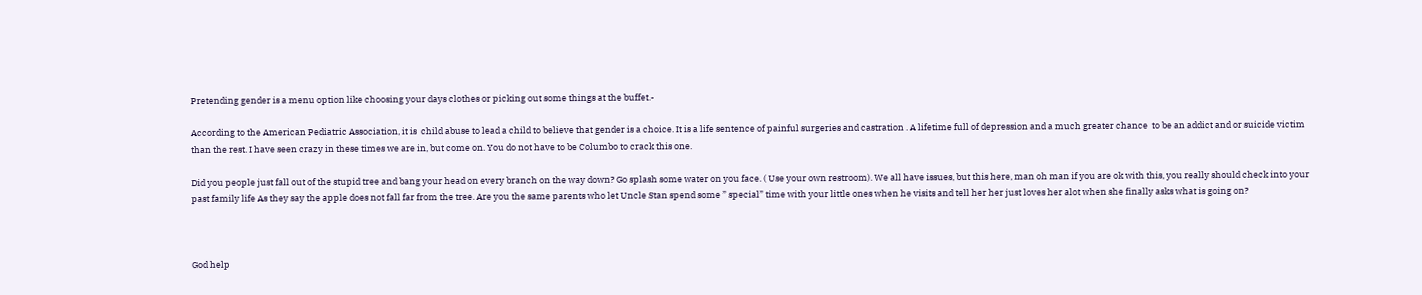Pretending gender is a menu option like choosing your days clothes or picking out some things at the buffet.-

According to the American Pediatric Association, it is  child abuse to lead a child to believe that gender is a choice. It is a life sentence of painful surgeries and castration . A lifetime full of depression and a much greater chance  to be an addict and or suicide victim than the rest. I have seen crazy in these times we are in, but come on. You do not have to be Columbo to crack this one.

Did you people just fall out of the stupid tree and bang your head on every branch on the way down? Go splash some water on you face. ( Use your own restroom). We all have issues, but this here, man oh man if you are ok with this, you really should check into your past family life As they say the apple does not fall far from the tree. Are you the same parents who let Uncle Stan spend some ” special” time with your little ones when he visits and tell her her just loves her alot when she finally asks what is going on?



God help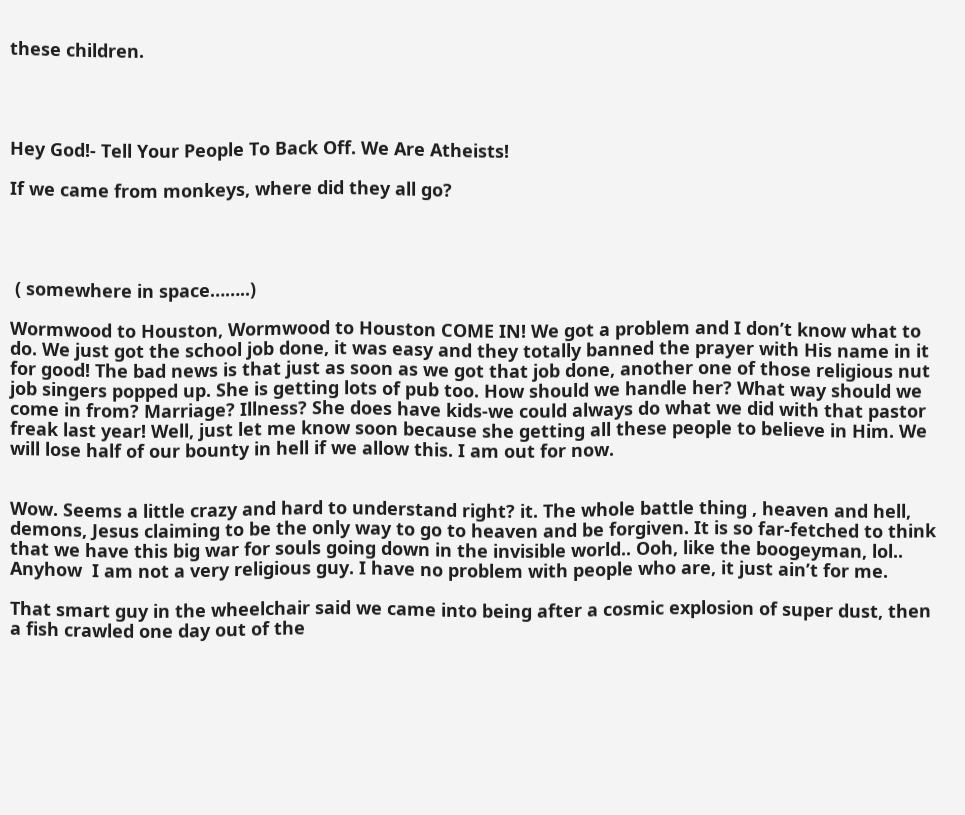these children.




Hey God!- Tell Your People To Back Off. We Are Atheists!

If we came from monkeys, where did they all go?




 ( somewhere in space……..)

Wormwood to Houston, Wormwood to Houston COME IN! We got a problem and I don’t know what to do. We just got the school job done, it was easy and they totally banned the prayer with His name in it for good! The bad news is that just as soon as we got that job done, another one of those religious nut job singers popped up. She is getting lots of pub too. How should we handle her? What way should we come in from? Marriage? Illness? She does have kids-we could always do what we did with that pastor freak last year! Well, just let me know soon because she getting all these people to believe in Him. We will lose half of our bounty in hell if we allow this. I am out for now.


Wow. Seems a little crazy and hard to understand right? it. The whole battle thing , heaven and hell, demons, Jesus claiming to be the only way to go to heaven and be forgiven. It is so far-fetched to think that we have this big war for souls going down in the invisible world.. Ooh, like the boogeyman, lol.. Anyhow  I am not a very religious guy. I have no problem with people who are, it just ain’t for me.

That smart guy in the wheelchair said we came into being after a cosmic explosion of super dust, then a fish crawled one day out of the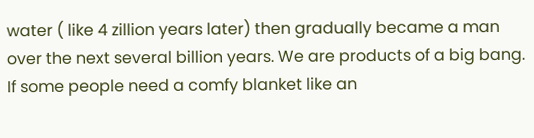water ( like 4 zillion years later) then gradually became a man over the next several billion years. We are products of a big bang. If some people need a comfy blanket like an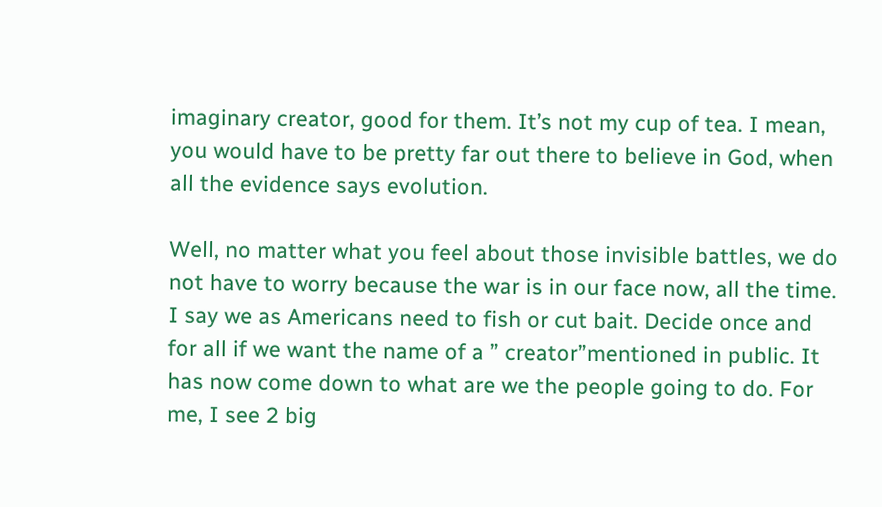imaginary creator, good for them. It’s not my cup of tea. I mean, you would have to be pretty far out there to believe in God, when all the evidence says evolution.

Well, no matter what you feel about those invisible battles, we do not have to worry because the war is in our face now, all the time. I say we as Americans need to fish or cut bait. Decide once and for all if we want the name of a ” creator”mentioned in public. It has now come down to what are we the people going to do. For me, I see 2 big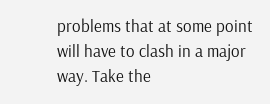problems that at some point will have to clash in a major way. Take the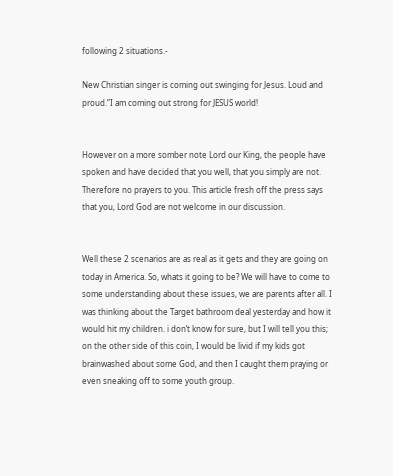following 2 situations.-

New Christian singer is coming out swinging for Jesus. Loud and proud.”I am coming out strong for JESUS world!


However on a more somber note Lord our King, the people have spoken and have decided that you well, that you simply are not. Therefore no prayers to you. This article fresh off the press says that you, Lord God are not welcome in our discussion.


Well these 2 scenarios are as real as it gets and they are going on  today in America. So, whats it going to be? We will have to come to some understanding about these issues, we are parents after all. I was thinking about the Target bathroom deal yesterday and how it would hit my children. i don’t know for sure, but I will tell you this; on the other side of this coin, I would be livid if my kids got brainwashed about some God, and then I caught them praying or even sneaking off to some youth group.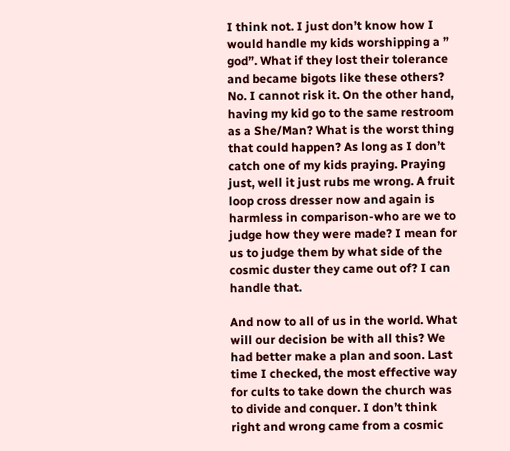I think not. I just don’t know how I would handle my kids worshipping a ” god”. What if they lost their tolerance and became bigots like these others? No. I cannot risk it. On the other hand, having my kid go to the same restroom as a She/Man? What is the worst thing that could happen? As long as I don’t catch one of my kids praying. Praying just, well it just rubs me wrong. A fruit loop cross dresser now and again is harmless in comparison-who are we to judge how they were made? I mean for us to judge them by what side of the cosmic duster they came out of? I can handle that.

And now to all of us in the world. What will our decision be with all this? We had better make a plan and soon. Last time I checked, the most effective way for cults to take down the church was to divide and conquer. I don’t think right and wrong came from a cosmic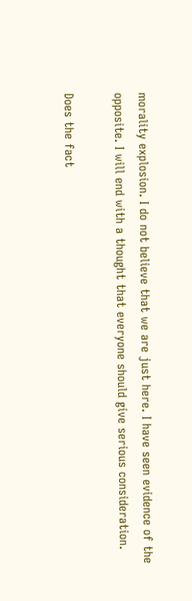morality explosion. I do not believe that we are just here. I have seen evidence of the opposite. I will end with a thought that everyone should give serious consideration.

Does the fact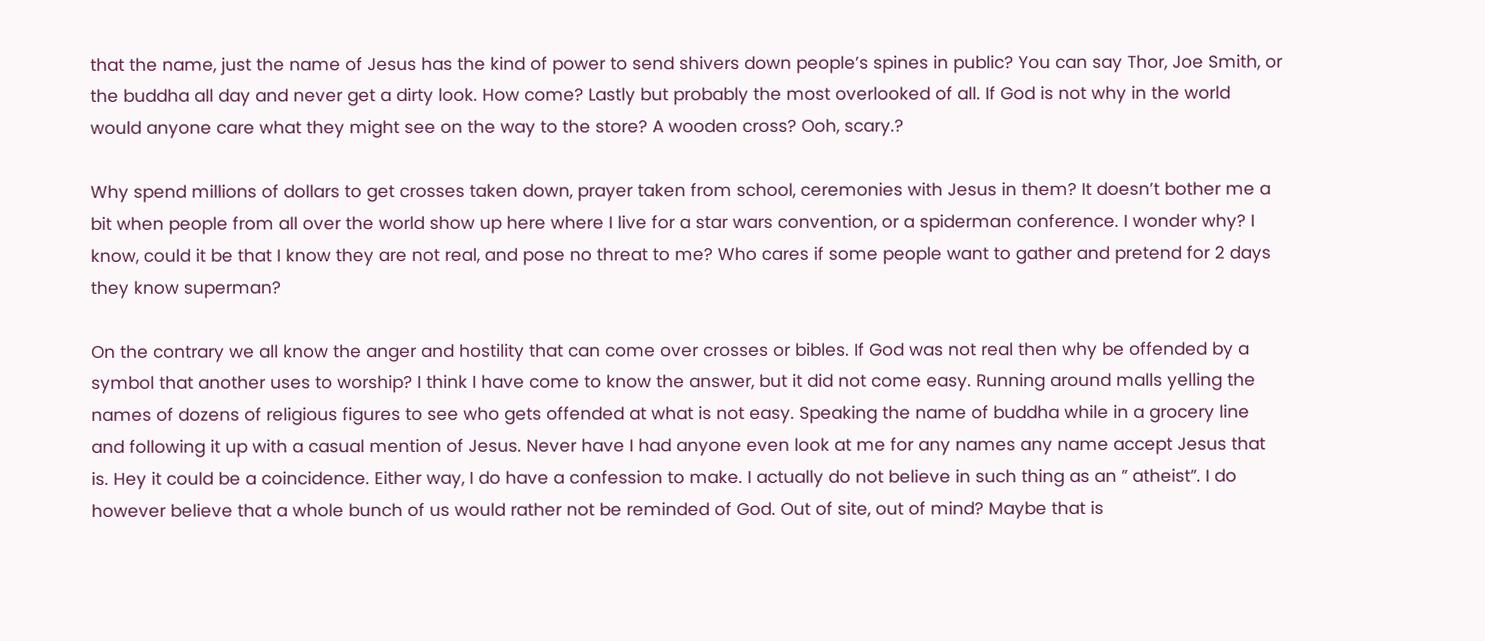that the name, just the name of Jesus has the kind of power to send shivers down people’s spines in public? You can say Thor, Joe Smith, or the buddha all day and never get a dirty look. How come? Lastly but probably the most overlooked of all. If God is not why in the world would anyone care what they might see on the way to the store? A wooden cross? Ooh, scary.?

Why spend millions of dollars to get crosses taken down, prayer taken from school, ceremonies with Jesus in them? It doesn’t bother me a bit when people from all over the world show up here where I live for a star wars convention, or a spiderman conference. I wonder why? I know, could it be that I know they are not real, and pose no threat to me? Who cares if some people want to gather and pretend for 2 days they know superman?

On the contrary we all know the anger and hostility that can come over crosses or bibles. If God was not real then why be offended by a symbol that another uses to worship? I think I have come to know the answer, but it did not come easy. Running around malls yelling the names of dozens of religious figures to see who gets offended at what is not easy. Speaking the name of buddha while in a grocery line and following it up with a casual mention of Jesus. Never have I had anyone even look at me for any names any name accept Jesus that is. Hey it could be a coincidence. Either way, I do have a confession to make. I actually do not believe in such thing as an ” atheist”. I do however believe that a whole bunch of us would rather not be reminded of God. Out of site, out of mind? Maybe that is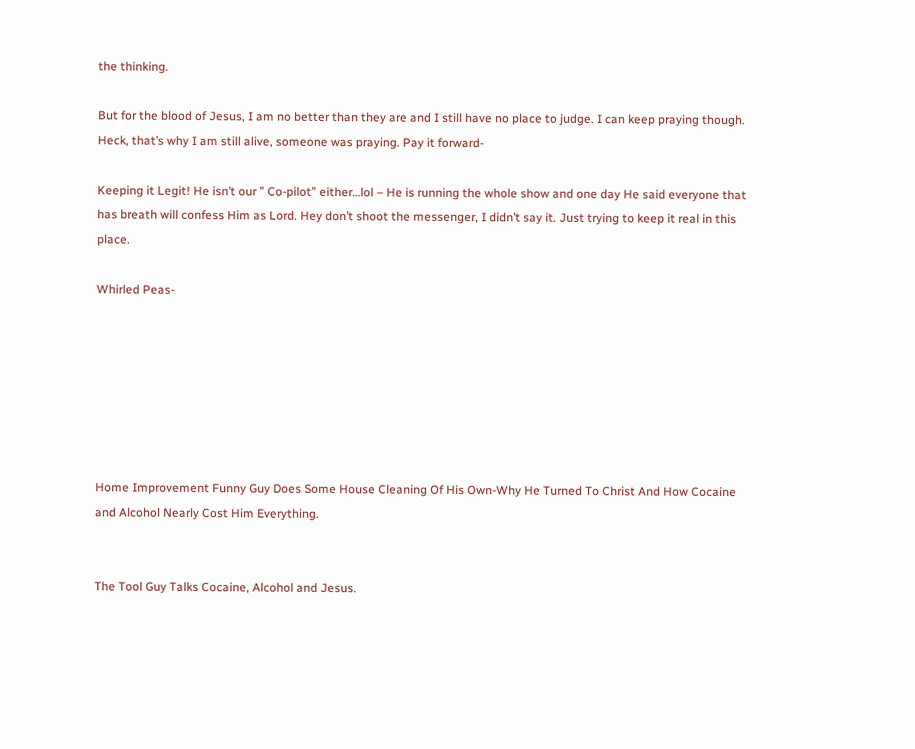the thinking.

But for the blood of Jesus, I am no better than they are and I still have no place to judge. I can keep praying though. Heck, that’s why I am still alive, someone was praying. Pay it forward-

Keeping it Legit! He isn’t our ” Co-pilot” either…lol – He is running the whole show and one day He said everyone that has breath will confess Him as Lord. Hey don’t shoot the messenger, I didn’t say it. Just trying to keep it real in this place.

Whirled Peas-







Home Improvement Funny Guy Does Some House Cleaning Of His Own-Why He Turned To Christ And How Cocaine and Alcohol Nearly Cost Him Everything.


The Tool Guy Talks Cocaine, Alcohol and Jesus.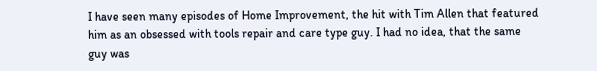I have seen many episodes of Home Improvement, the hit with Tim Allen that featured him as an obsessed with tools repair and care type guy. I had no idea, that the same guy was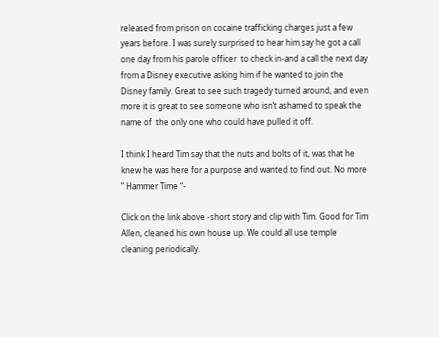released from prison on cocaine trafficking charges just a few years before. I was surely surprised to hear him say he got a call one day from his parole officer  to check in-and a call the next day from a Disney executive asking him if he wanted to join the Disney family. Great to see such tragedy turned around, and even more it is great to see someone who isn’t ashamed to speak the name of  the only one who could have pulled it off.

I think I heard Tim say that the nuts and bolts of it, was that he knew he was here for a purpose and wanted to find out. No more ” Hammer Time “-

Click on the link above -short story and clip with Tim. Good for Tim Allen, cleaned his own house up. We could all use temple cleaning periodically.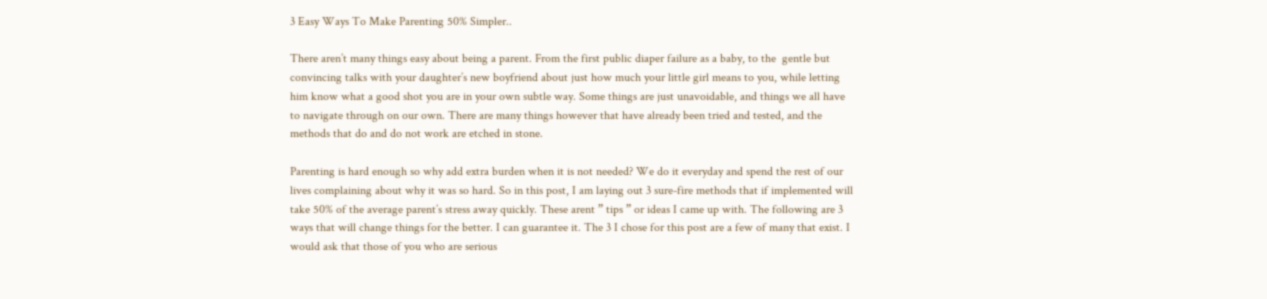3 Easy Ways To Make Parenting 50% Simpler..

There aren’t many things easy about being a parent. From the first public diaper failure as a baby, to the  gentle but convincing talks with your daughter’s new boyfriend about just how much your little girl means to you, while letting him know what a good shot you are in your own subtle way. Some things are just unavoidable, and things we all have to navigate through on our own. There are many things however that have already been tried and tested, and the methods that do and do not work are etched in stone.

Parenting is hard enough so why add extra burden when it is not needed? We do it everyday and spend the rest of our lives complaining about why it was so hard. So in this post, I am laying out 3 sure-fire methods that if implemented will take 50% of the average parent’s stress away quickly. These arent ” tips ” or ideas I came up with. The following are 3 ways that will change things for the better. I can guarantee it. The 3 I chose for this post are a few of many that exist. I would ask that those of you who are serious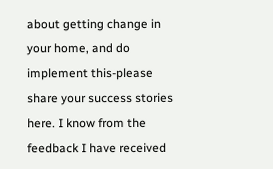about getting change in your home, and do implement this-please share your success stories here. I know from the feedback I have received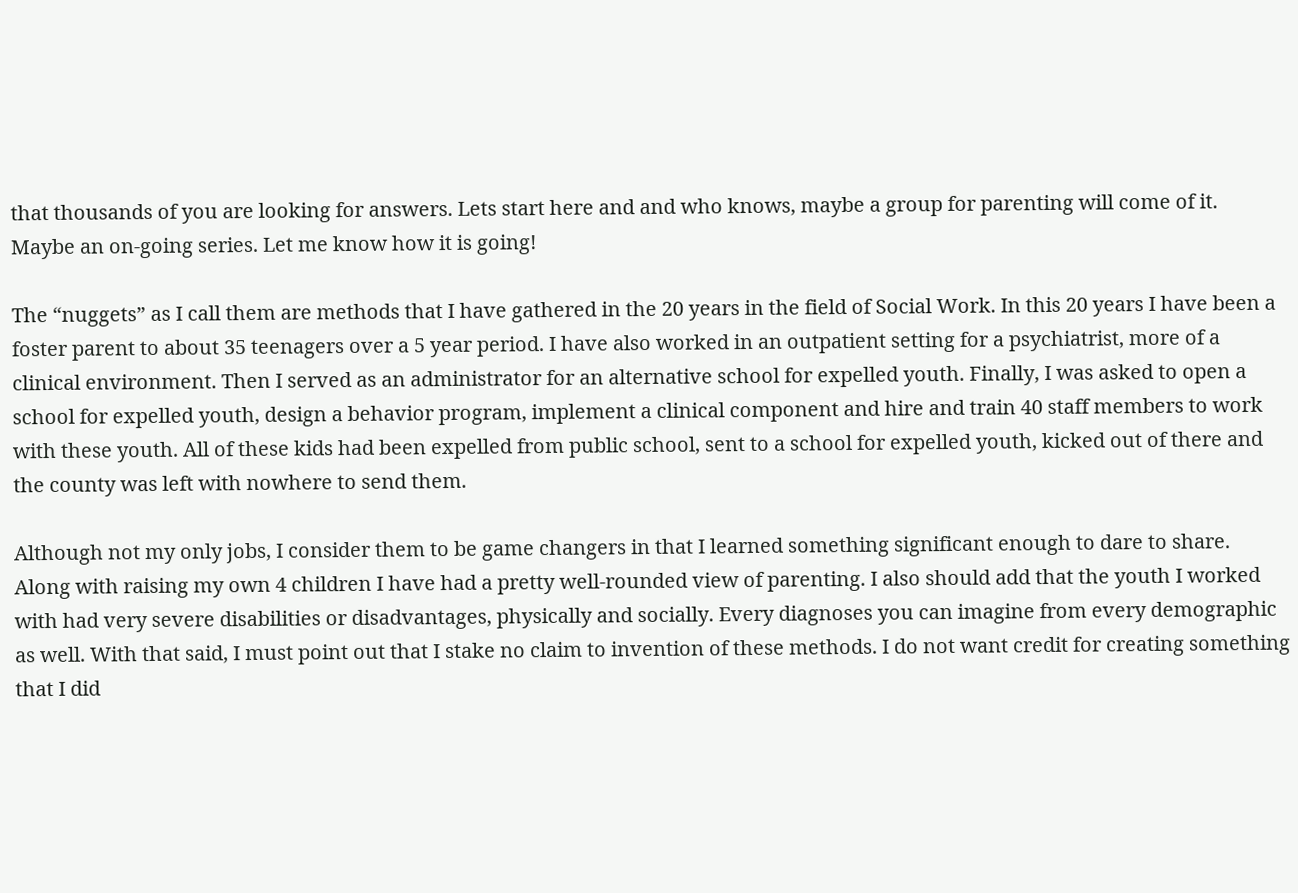that thousands of you are looking for answers. Lets start here and and who knows, maybe a group for parenting will come of it. Maybe an on-going series. Let me know how it is going!

The “nuggets” as I call them are methods that I have gathered in the 20 years in the field of Social Work. In this 20 years I have been a foster parent to about 35 teenagers over a 5 year period. I have also worked in an outpatient setting for a psychiatrist, more of a clinical environment. Then I served as an administrator for an alternative school for expelled youth. Finally, I was asked to open a school for expelled youth, design a behavior program, implement a clinical component and hire and train 40 staff members to work with these youth. All of these kids had been expelled from public school, sent to a school for expelled youth, kicked out of there and the county was left with nowhere to send them.

Although not my only jobs, I consider them to be game changers in that I learned something significant enough to dare to share. Along with raising my own 4 children I have had a pretty well-rounded view of parenting. I also should add that the youth I worked with had very severe disabilities or disadvantages, physically and socially. Every diagnoses you can imagine from every demographic as well. With that said, I must point out that I stake no claim to invention of these methods. I do not want credit for creating something that I did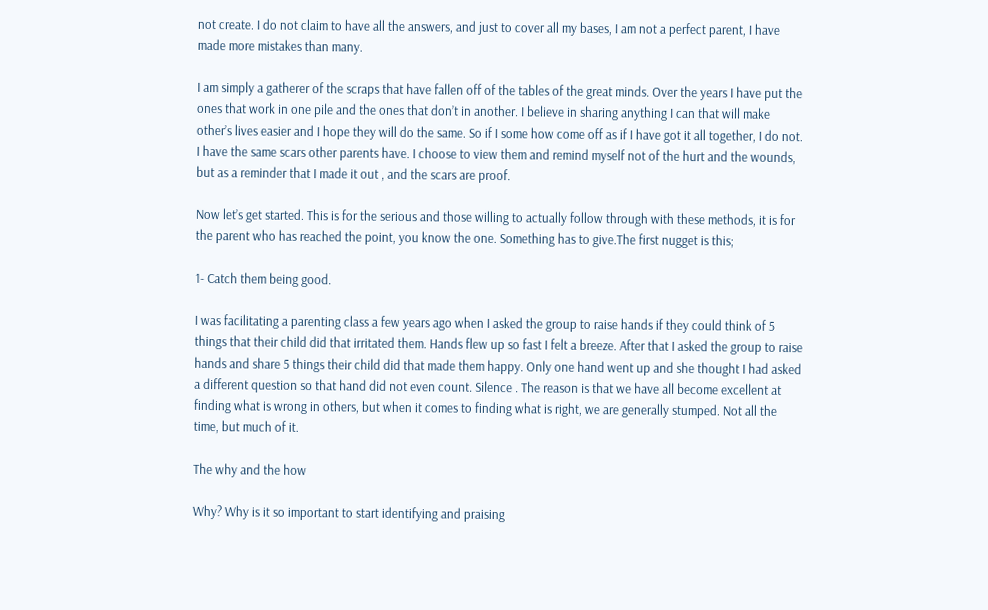not create. I do not claim to have all the answers, and just to cover all my bases, I am not a perfect parent, I have made more mistakes than many.

I am simply a gatherer of the scraps that have fallen off of the tables of the great minds. Over the years I have put the ones that work in one pile and the ones that don’t in another. I believe in sharing anything I can that will make other’s lives easier and I hope they will do the same. So if I some how come off as if I have got it all together, I do not. I have the same scars other parents have. I choose to view them and remind myself not of the hurt and the wounds, but as a reminder that I made it out , and the scars are proof.

Now let’s get started. This is for the serious and those willing to actually follow through with these methods, it is for the parent who has reached the point, you know the one. Something has to give.The first nugget is this;

1- Catch them being good.

I was facilitating a parenting class a few years ago when I asked the group to raise hands if they could think of 5 things that their child did that irritated them. Hands flew up so fast I felt a breeze. After that I asked the group to raise hands and share 5 things their child did that made them happy. Only one hand went up and she thought I had asked a different question so that hand did not even count. Silence . The reason is that we have all become excellent at finding what is wrong in others, but when it comes to finding what is right, we are generally stumped. Not all the time, but much of it.

The why and the how

Why? Why is it so important to start identifying and praising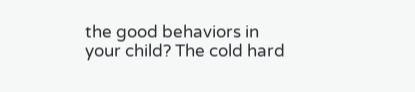the good behaviors in your child? The cold hard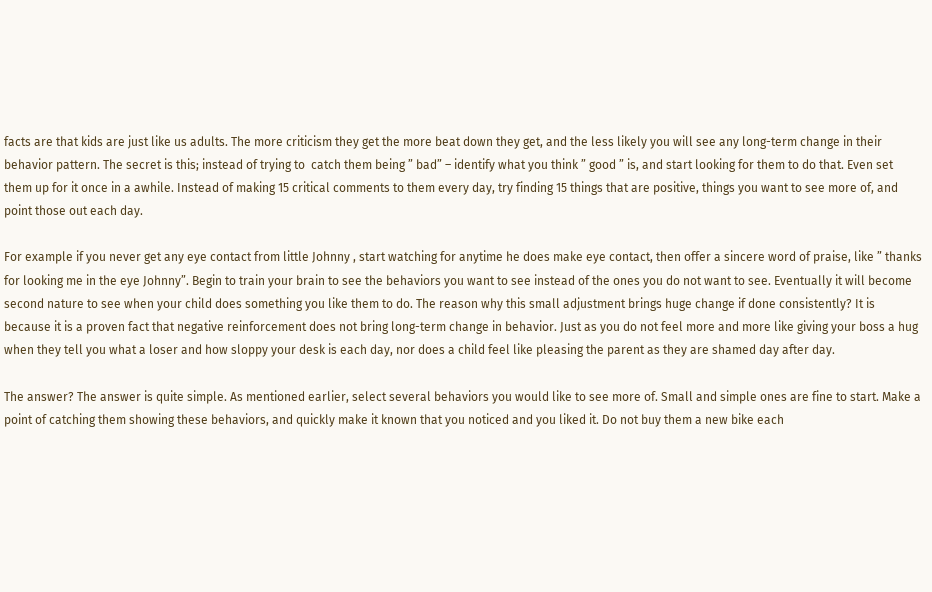facts are that kids are just like us adults. The more criticism they get the more beat down they get, and the less likely you will see any long-term change in their behavior pattern. The secret is this; instead of trying to  catch them being ” bad” – identify what you think ” good ” is, and start looking for them to do that. Even set them up for it once in a awhile. Instead of making 15 critical comments to them every day, try finding 15 things that are positive, things you want to see more of, and point those out each day.

For example if you never get any eye contact from little Johnny , start watching for anytime he does make eye contact, then offer a sincere word of praise, like ” thanks for looking me in the eye Johnny”. Begin to train your brain to see the behaviors you want to see instead of the ones you do not want to see. Eventually it will become second nature to see when your child does something you like them to do. The reason why this small adjustment brings huge change if done consistently? It is because it is a proven fact that negative reinforcement does not bring long-term change in behavior. Just as you do not feel more and more like giving your boss a hug when they tell you what a loser and how sloppy your desk is each day, nor does a child feel like pleasing the parent as they are shamed day after day.

The answer? The answer is quite simple. As mentioned earlier, select several behaviors you would like to see more of. Small and simple ones are fine to start. Make a point of catching them showing these behaviors, and quickly make it known that you noticed and you liked it. Do not buy them a new bike each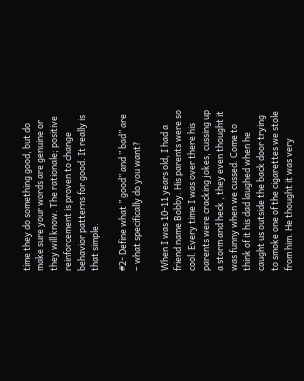time they do something good, but do make sure your words are genuine or they will know. The rationale; positive reinforcement is proven to change behavior patterns for good. It really is that simple.

#2- Define what ” good” and ” bad” are – what specifically do you want?

When I was 10-11 years old, I had a friend name Bobby. His parents were so cool. Every time I was over there his parents were cracking jokes, cussing up a storm and heck , they even thought it was funny when we cussed. Come to think of it his dad laughed when he caught us outside the back door trying to smoke one of the cigarettes we stole from him. He thought it was very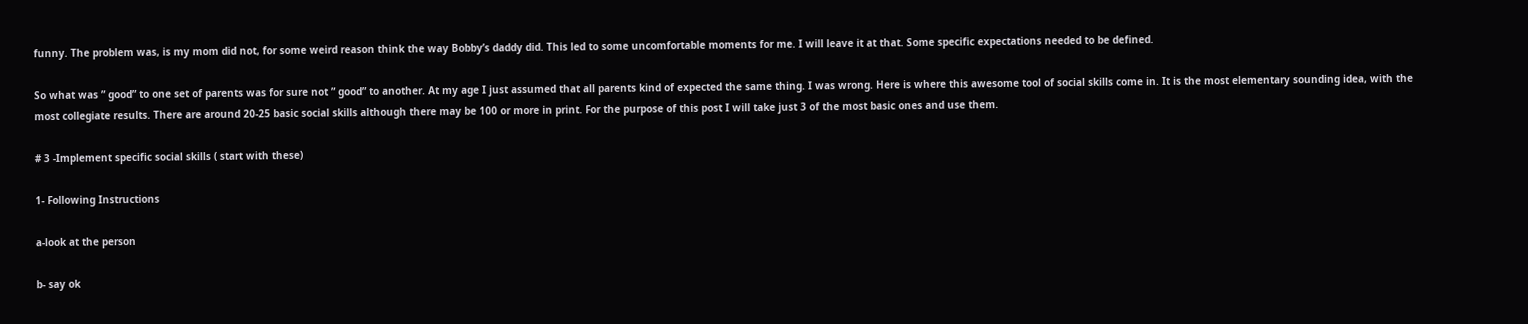funny. The problem was, is my mom did not, for some weird reason think the way Bobby’s daddy did. This led to some uncomfortable moments for me. I will leave it at that. Some specific expectations needed to be defined.

So what was ” good” to one set of parents was for sure not ” good” to another. At my age I just assumed that all parents kind of expected the same thing. I was wrong. Here is where this awesome tool of social skills come in. It is the most elementary sounding idea, with the most collegiate results. There are around 20-25 basic social skills although there may be 100 or more in print. For the purpose of this post I will take just 3 of the most basic ones and use them.

# 3 -Implement specific social skills ( start with these)

1- Following Instructions

a-look at the person

b- say ok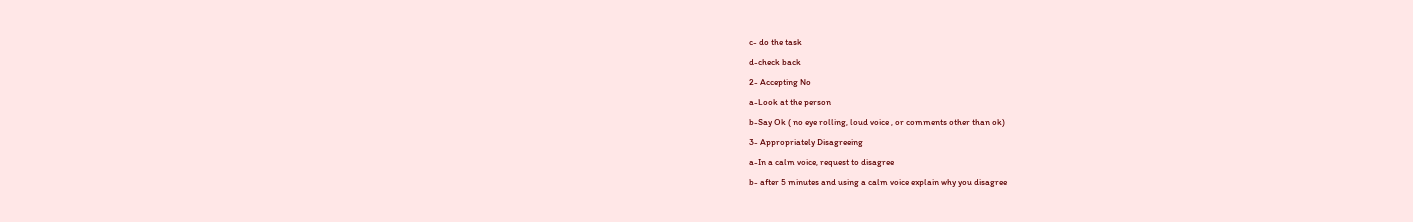c- do the task

d-check back

2- Accepting No

a-Look at the person

b-Say Ok ( no eye rolling, loud voice , or comments other than ok)

3- Appropriately Disagreeing

a-In a calm voice, request to disagree

b- after 5 minutes and using a calm voice explain why you disagree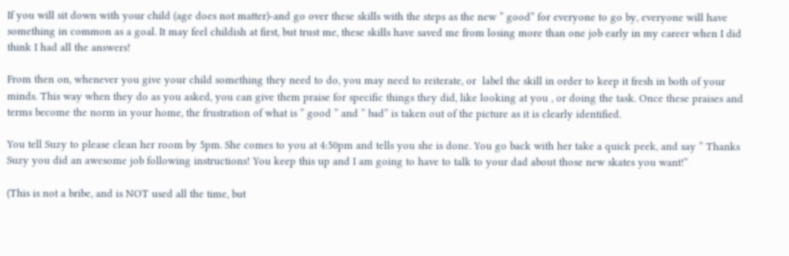If you will sit down with your child (age does not matter)-and go over these skills with the steps as the new ” good” for everyone to go by, everyone will have something in common as a goal. It may feel childish at first, but trust me, these skills have saved me from losing more than one job early in my career when I did think I had all the answers!

From then on, whenever you give your child something they need to do, you may need to reiterate, or  label the skill in order to keep it fresh in both of your minds. This way when they do as you asked, you can give them praise for specific things they did, like looking at you , or doing the task. Once these praises and terms become the norm in your home, the frustration of what is ” good ” and ” bad” is taken out of the picture as it is clearly identified.

You tell Suzy to please clean her room by 5pm. She comes to you at 4:50pm and tells you she is done. You go back with her take a quick peek, and say ” Thanks Suzy you did an awesome job following instructions! You keep this up and I am going to have to talk to your dad about those new skates you want!”

(This is not a bribe, and is NOT used all the time, but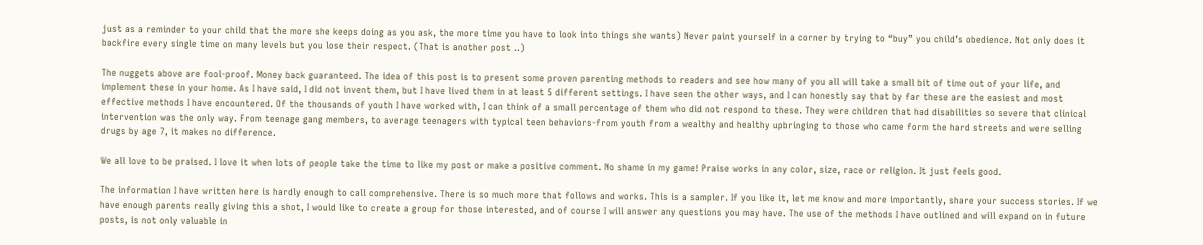just as a reminder to your child that the more she keeps doing as you ask, the more time you have to look into things she wants) Never paint yourself in a corner by trying to “buy” you child’s obedience. Not only does it backfire every single time on many levels but you lose their respect. (That is another post ..)

The nuggets above are fool-proof. Money back guaranteed. The idea of this post is to present some proven parenting methods to readers and see how many of you all will take a small bit of time out of your life, and implement these in your home. As I have said, I did not invent them, but I have lived them in at least 5 different settings. I have seen the other ways, and I can honestly say that by far these are the easiest and most effective methods I have encountered. Of the thousands of youth I have worked with, I can think of a small percentage of them who did not respond to these. They were children that had disabilities so severe that clinical intervention was the only way. From teenage gang members, to average teenagers with typical teen behaviors-from youth from a wealthy and healthy upbringing to those who came form the hard streets and were selling drugs by age 7, it makes no difference.

We all love to be praised. I love it when lots of people take the time to like my post or make a positive comment. No shame in my game! Praise works in any color, size, race or religion. It just feels good.

The information I have written here is hardly enough to call comprehensive. There is so much more that follows and works. This is a sampler. If you like it, let me know and more importantly, share your success stories. If we have enough parents really giving this a shot, I would like to create a group for those interested, and of course I will answer any questions you may have. The use of the methods I have outlined and will expand on in future posts, is not only valuable in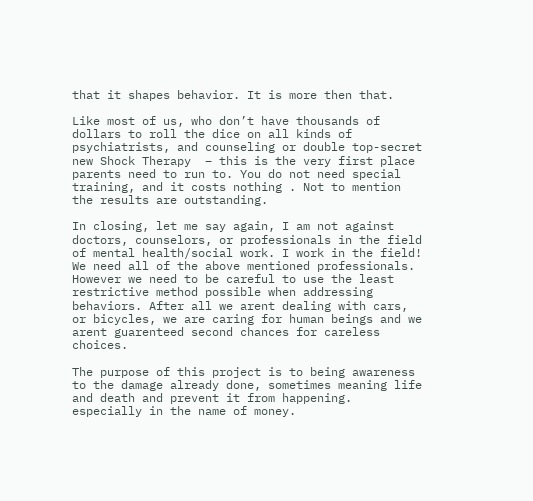that it shapes behavior. It is more then that.

Like most of us, who don’t have thousands of dollars to roll the dice on all kinds of psychiatrists, and counseling or double top-secret new Shock Therapy  – this is the very first place parents need to run to. You do not need special training, and it costs nothing . Not to mention the results are outstanding.

In closing, let me say again, I am not against doctors, counselors, or professionals in the field of mental health/social work. I work in the field! We need all of the above mentioned professionals. However we need to be careful to use the least restrictive method possible when addressing behaviors. After all we arent dealing with cars, or bicycles, we are caring for human beings and we arent guarenteed second chances for careless choices.

The purpose of this project is to being awareness to the damage already done, sometimes meaning life and death and prevent it from happening. especially in the name of money.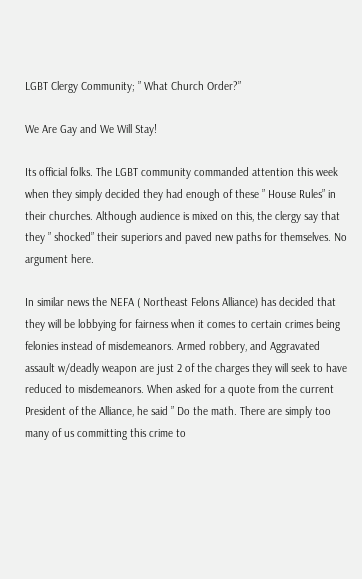LGBT Clergy Community; ” What Church Order?”

We Are Gay and We Will Stay!

Its official folks. The LGBT community commanded attention this week when they simply decided they had enough of these ” House Rules” in their churches. Although audience is mixed on this, the clergy say that they ” shocked” their superiors and paved new paths for themselves. No argument here.

In similar news the NEFA ( Northeast Felons Alliance) has decided that they will be lobbying for fairness when it comes to certain crimes being felonies instead of misdemeanors. Armed robbery, and Aggravated assault w/deadly weapon are just 2 of the charges they will seek to have reduced to misdemeanors. When asked for a quote from the current President of the Alliance, he said ” Do the math. There are simply too many of us committing this crime to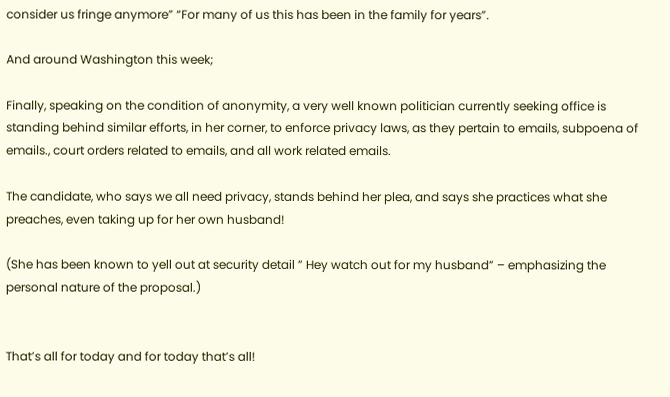consider us fringe anymore” “For many of us this has been in the family for years”.

And around Washington this week;

Finally, speaking on the condition of anonymity, a very well known politician currently seeking office is standing behind similar efforts, in her corner, to enforce privacy laws, as they pertain to emails, subpoena of emails., court orders related to emails, and all work related emails.

The candidate, who says we all need privacy, stands behind her plea, and says she practices what she preaches, even taking up for her own husband!

(She has been known to yell out at security detail ” Hey watch out for my husband” – emphasizing the personal nature of the proposal.)


That’s all for today and for today that’s all!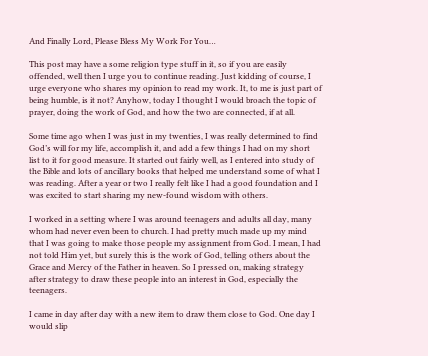And Finally Lord, Please Bless My Work For You…

This post may have a some religion type stuff in it, so if you are easily offended, well then I urge you to continue reading. Just kidding of course, I urge everyone who shares my opinion to read my work. It, to me is just part of being humble, is it not? Anyhow, today I thought I would broach the topic of prayer, doing the work of God, and how the two are connected, if at all.

Some time ago when I was just in my twenties, I was really determined to find God’s will for my life, accomplish it, and add a few things I had on my short list to it for good measure. It started out fairly well, as I entered into study of the Bible and lots of ancillary books that helped me understand some of what I was reading. After a year or two I really felt like I had a good foundation and I was excited to start sharing my new-found wisdom with others.

I worked in a setting where I was around teenagers and adults all day, many whom had never even been to church. I had pretty much made up my mind that I was going to make those people my assignment from God. I mean, I had not told Him yet, but surely this is the work of God, telling others about the Grace and Mercy of the Father in heaven. So I pressed on, making strategy after strategy to draw these people into an interest in God, especially the teenagers.

I came in day after day with a new item to draw them close to God. One day I would slip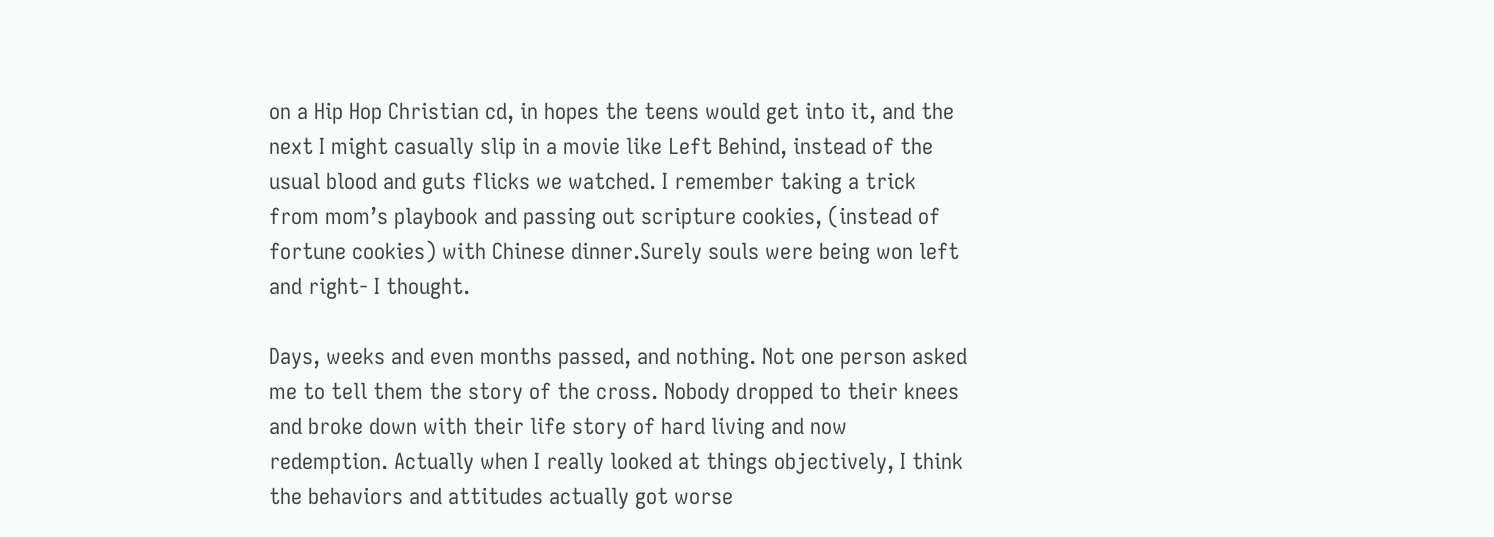on a Hip Hop Christian cd, in hopes the teens would get into it, and the next I might casually slip in a movie like Left Behind, instead of the usual blood and guts flicks we watched. I remember taking a trick from mom’s playbook and passing out scripture cookies, (instead of fortune cookies) with Chinese dinner.Surely souls were being won left and right- I thought.

Days, weeks and even months passed, and nothing. Not one person asked me to tell them the story of the cross. Nobody dropped to their knees and broke down with their life story of hard living and now redemption. Actually when I really looked at things objectively, I think the behaviors and attitudes actually got worse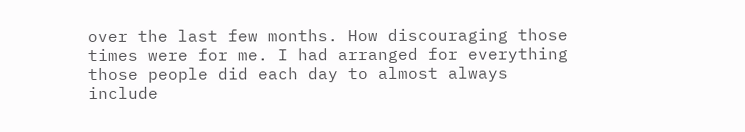over the last few months. How discouraging those times were for me. I had arranged for everything those people did each day to almost always include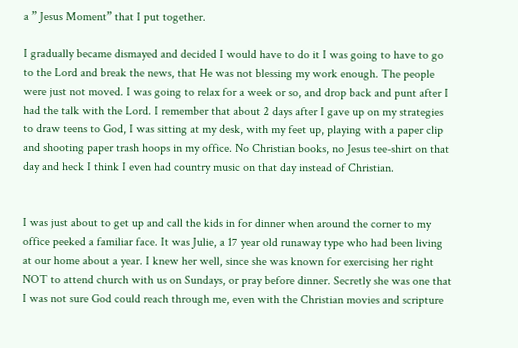a ” Jesus Moment” that I put together.

I gradually became dismayed and decided I would have to do it I was going to have to go to the Lord and break the news, that He was not blessing my work enough. The people were just not moved. I was going to relax for a week or so, and drop back and punt after I had the talk with the Lord. I remember that about 2 days after I gave up on my strategies to draw teens to God, I was sitting at my desk, with my feet up, playing with a paper clip and shooting paper trash hoops in my office. No Christian books, no Jesus tee-shirt on that day and heck I think I even had country music on that day instead of Christian.


I was just about to get up and call the kids in for dinner when around the corner to my office peeked a familiar face. It was Julie, a 17 year old runaway type who had been living at our home about a year. I knew her well, since she was known for exercising her right NOT to attend church with us on Sundays, or pray before dinner. Secretly she was one that I was not sure God could reach through me, even with the Christian movies and scripture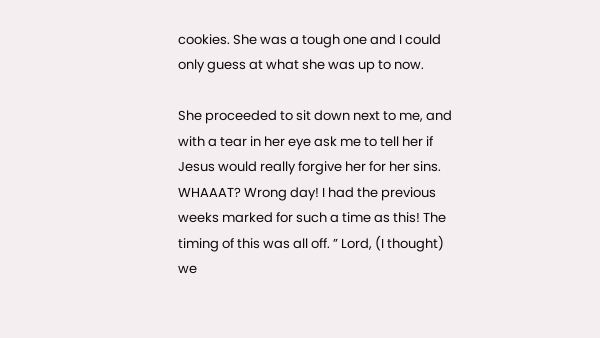cookies. She was a tough one and I could only guess at what she was up to now.

She proceeded to sit down next to me, and with a tear in her eye ask me to tell her if Jesus would really forgive her for her sins. WHAAAT? Wrong day! I had the previous weeks marked for such a time as this! The timing of this was all off. ” Lord, (I thought) we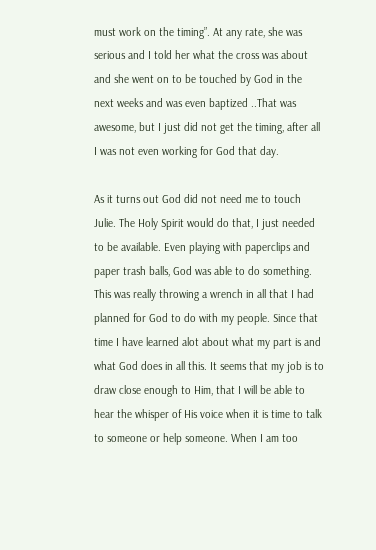must work on the timing”. At any rate, she was serious and I told her what the cross was about and she went on to be touched by God in the next weeks and was even baptized ..That was awesome, but I just did not get the timing, after all I was not even working for God that day.

As it turns out God did not need me to touch Julie. The Holy Spirit would do that, I just needed to be available. Even playing with paperclips and paper trash balls, God was able to do something. This was really throwing a wrench in all that I had planned for God to do with my people. Since that time I have learned alot about what my part is and what God does in all this. It seems that my job is to draw close enough to Him, that I will be able to hear the whisper of His voice when it is time to talk to someone or help someone. When I am too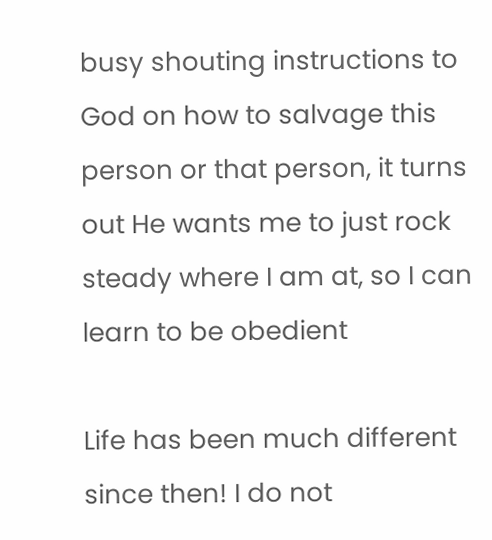busy shouting instructions to God on how to salvage this person or that person, it turns out He wants me to just rock steady where I am at, so I can learn to be obedient

Life has been much different since then! I do not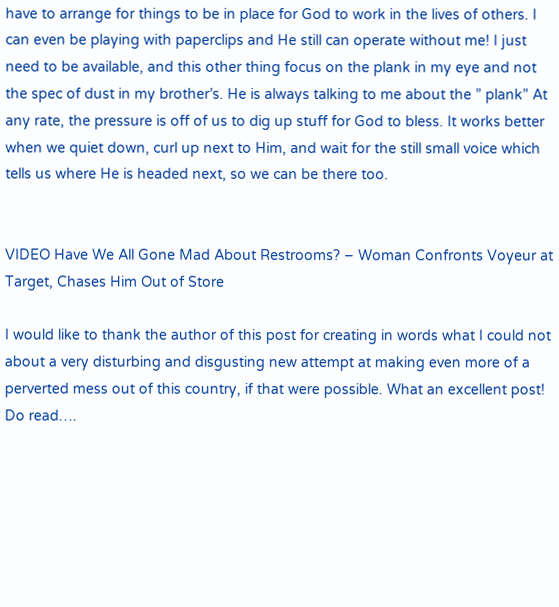have to arrange for things to be in place for God to work in the lives of others. I can even be playing with paperclips and He still can operate without me! I just need to be available, and this other thing focus on the plank in my eye and not the spec of dust in my brother’s. He is always talking to me about the ” plank” At any rate, the pressure is off of us to dig up stuff for God to bless. It works better when we quiet down, curl up next to Him, and wait for the still small voice which tells us where He is headed next, so we can be there too.


VIDEO Have We All Gone Mad About Restrooms? – Woman Confronts Voyeur at Target, Chases Him Out of Store

I would like to thank the author of this post for creating in words what I could not about a very disturbing and disgusting new attempt at making even more of a perverted mess out of this country, if that were possible. What an excellent post! Do read….